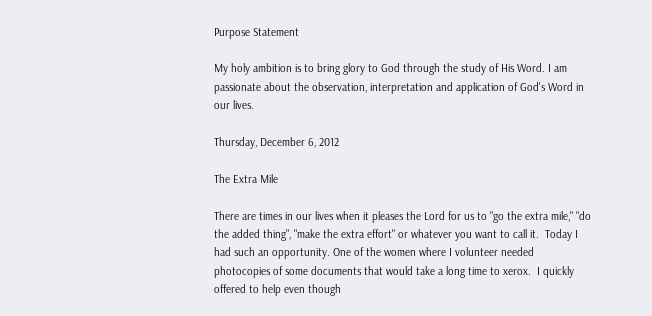Purpose Statement

My holy ambition is to bring glory to God through the study of His Word. I am passionate about the observation, interpretation and application of God's Word in our lives.

Thursday, December 6, 2012

The Extra Mile

There are times in our lives when it pleases the Lord for us to "go the extra mile," "do the added thing", "make the extra effort" or whatever you want to call it.  Today I had such an opportunity. One of the women where I volunteer needed photocopies of some documents that would take a long time to xerox.  I quickly offered to help even though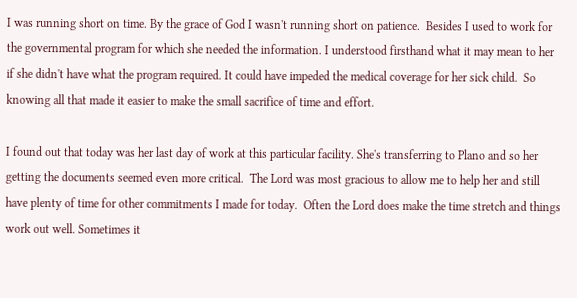I was running short on time. By the grace of God I wasn't running short on patience.  Besides I used to work for the governmental program for which she needed the information. I understood firsthand what it may mean to her if she didn't have what the program required. It could have impeded the medical coverage for her sick child.  So knowing all that made it easier to make the small sacrifice of time and effort.

I found out that today was her last day of work at this particular facility. She's transferring to Plano and so her getting the documents seemed even more critical.  The Lord was most gracious to allow me to help her and still have plenty of time for other commitments I made for today.  Often the Lord does make the time stretch and things work out well. Sometimes it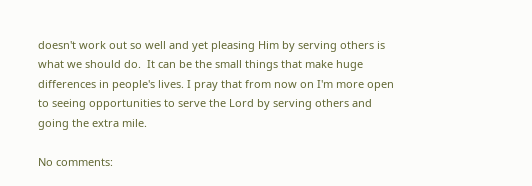doesn't work out so well and yet pleasing Him by serving others is what we should do.  It can be the small things that make huge differences in people's lives. I pray that from now on I'm more open to seeing opportunities to serve the Lord by serving others and going the extra mile.

No comments: